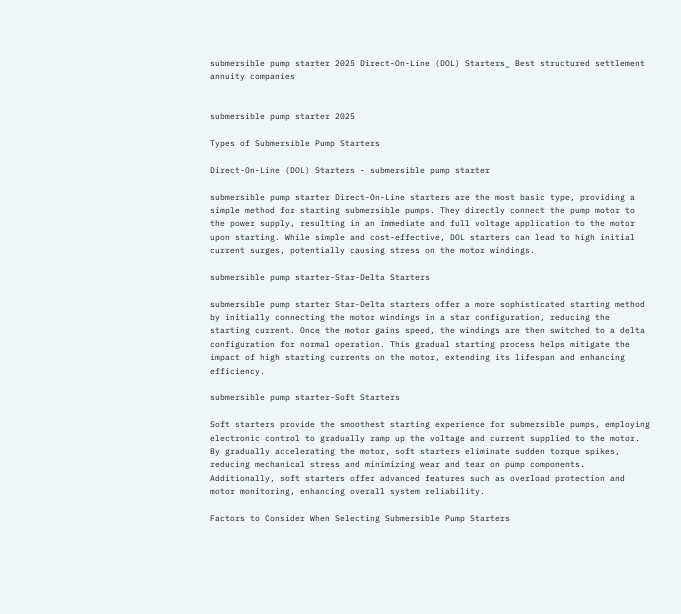submersible pump starter 2025 Direct-On-Line (DOL) Starters_ Best structured settlement annuity companies


submersible pump starter 2025

Types of Submersible Pump Starters

Direct-On-Line (DOL) Starters - submersible pump starter

submersible pump starter Direct-On-Line starters are the most basic type, providing a simple method for starting submersible pumps. They directly connect the pump motor to the power supply, resulting in an immediate and full voltage application to the motor upon starting. While simple and cost-effective, DOL starters can lead to high initial current surges, potentially causing stress on the motor windings.

submersible pump starter-Star-Delta Starters

submersible pump starter Star-Delta starters offer a more sophisticated starting method by initially connecting the motor windings in a star configuration, reducing the starting current. Once the motor gains speed, the windings are then switched to a delta configuration for normal operation. This gradual starting process helps mitigate the impact of high starting currents on the motor, extending its lifespan and enhancing efficiency.

submersible pump starter-Soft Starters

Soft starters provide the smoothest starting experience for submersible pumps, employing electronic control to gradually ramp up the voltage and current supplied to the motor. By gradually accelerating the motor, soft starters eliminate sudden torque spikes, reducing mechanical stress and minimizing wear and tear on pump components. Additionally, soft starters offer advanced features such as overload protection and motor monitoring, enhancing overall system reliability.

Factors to Consider When Selecting Submersible Pump Starters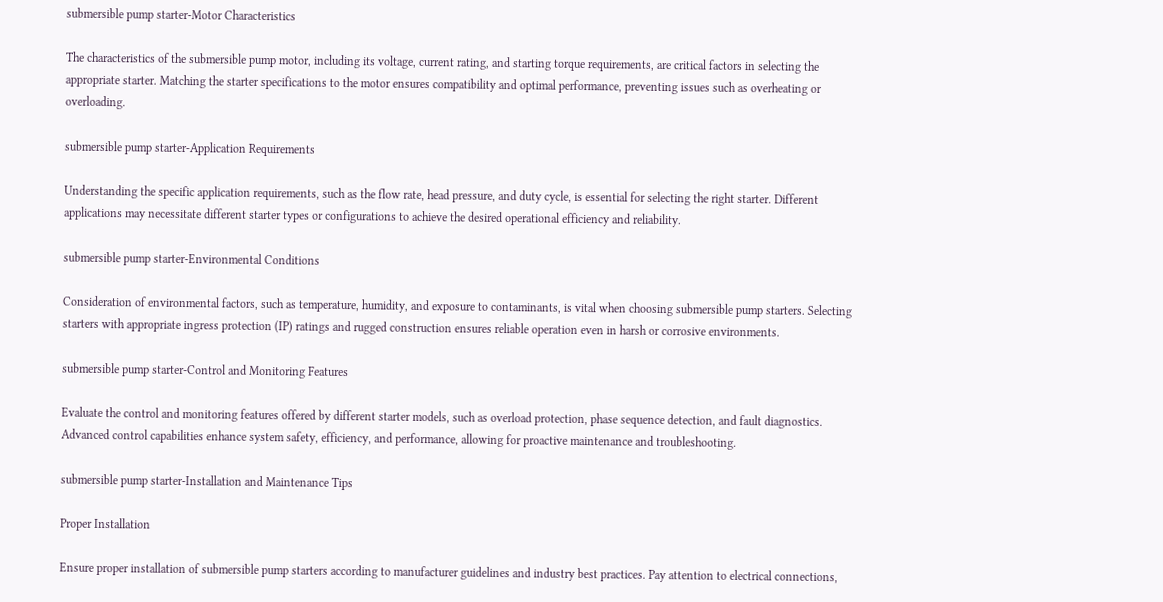submersible pump starter-Motor Characteristics

The characteristics of the submersible pump motor, including its voltage, current rating, and starting torque requirements, are critical factors in selecting the appropriate starter. Matching the starter specifications to the motor ensures compatibility and optimal performance, preventing issues such as overheating or overloading.

submersible pump starter-Application Requirements

Understanding the specific application requirements, such as the flow rate, head pressure, and duty cycle, is essential for selecting the right starter. Different applications may necessitate different starter types or configurations to achieve the desired operational efficiency and reliability.

submersible pump starter-Environmental Conditions

Consideration of environmental factors, such as temperature, humidity, and exposure to contaminants, is vital when choosing submersible pump starters. Selecting starters with appropriate ingress protection (IP) ratings and rugged construction ensures reliable operation even in harsh or corrosive environments.

submersible pump starter-Control and Monitoring Features

Evaluate the control and monitoring features offered by different starter models, such as overload protection, phase sequence detection, and fault diagnostics. Advanced control capabilities enhance system safety, efficiency, and performance, allowing for proactive maintenance and troubleshooting.

submersible pump starter-Installation and Maintenance Tips

Proper Installation

Ensure proper installation of submersible pump starters according to manufacturer guidelines and industry best practices. Pay attention to electrical connections,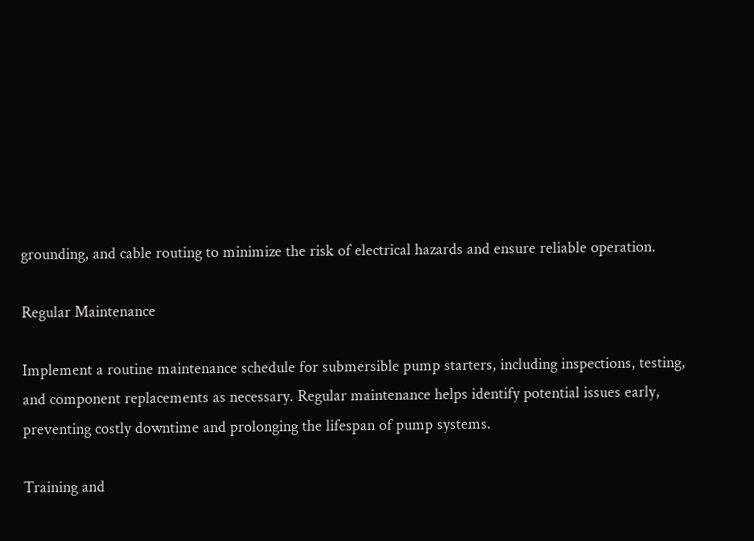grounding, and cable routing to minimize the risk of electrical hazards and ensure reliable operation.

Regular Maintenance

Implement a routine maintenance schedule for submersible pump starters, including inspections, testing, and component replacements as necessary. Regular maintenance helps identify potential issues early, preventing costly downtime and prolonging the lifespan of pump systems.

Training and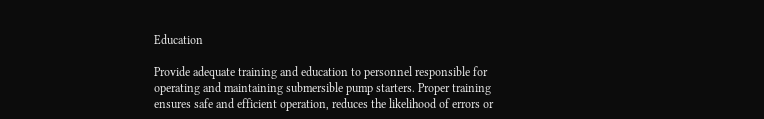Education

Provide adequate training and education to personnel responsible for operating and maintaining submersible pump starters. Proper training ensures safe and efficient operation, reduces the likelihood of errors or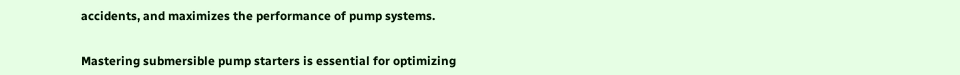accidents, and maximizes the performance of pump systems.


Mastering submersible pump starters is essential for optimizing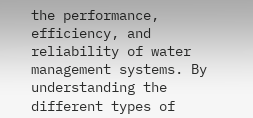the performance, efficiency, and reliability of water management systems. By understanding the different types of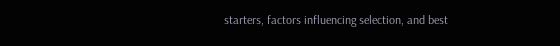starters, factors influencing selection, and best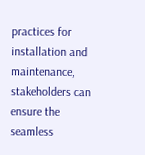practices for installation and maintenance, stakeholders can ensure the seamless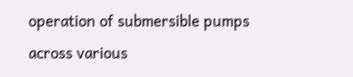operation of submersible pumps across various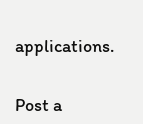applications.


Post a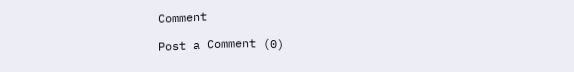Comment

Post a Comment (0)